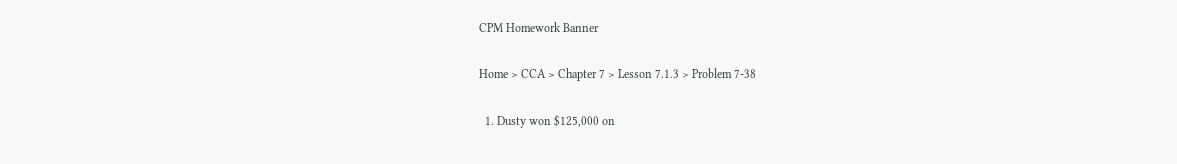CPM Homework Banner

Home > CCA > Chapter 7 > Lesson 7.1.3 > Problem 7-38

  1. Dusty won $125,000 on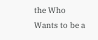the Who Wants to be a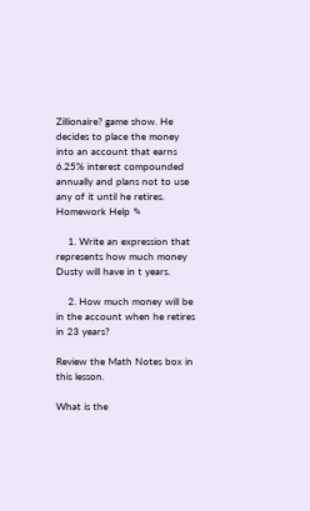Zillionaire? game show. He decides to place the money into an account that earns 6.25% interest compounded annually and plans not to use any of it until he retires. Homework Help ✎

    1. Write an expression that represents how much money Dusty will have in t years.

    2. How much money will be in the account when he retires in 23 years?

Review the Math Notes box in this lesson.

What is the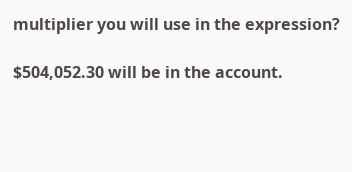multiplier you will use in the expression?

$504,052.30 will be in the account.